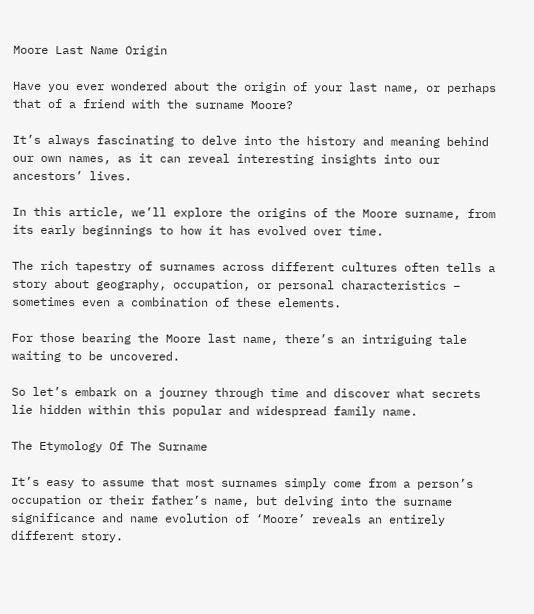Moore Last Name Origin

Have you ever wondered about the origin of your last name, or perhaps that of a friend with the surname Moore?

It’s always fascinating to delve into the history and meaning behind our own names, as it can reveal interesting insights into our ancestors’ lives.

In this article, we’ll explore the origins of the Moore surname, from its early beginnings to how it has evolved over time.

The rich tapestry of surnames across different cultures often tells a story about geography, occupation, or personal characteristics – sometimes even a combination of these elements.

For those bearing the Moore last name, there’s an intriguing tale waiting to be uncovered.

So let’s embark on a journey through time and discover what secrets lie hidden within this popular and widespread family name.

The Etymology Of The Surname

It’s easy to assume that most surnames simply come from a person’s occupation or their father’s name, but delving into the surname significance and name evolution of ‘Moore’ reveals an entirely different story.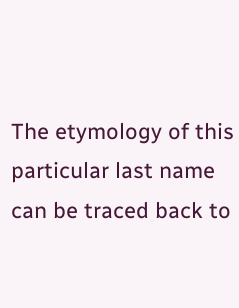The etymology of this particular last name can be traced back to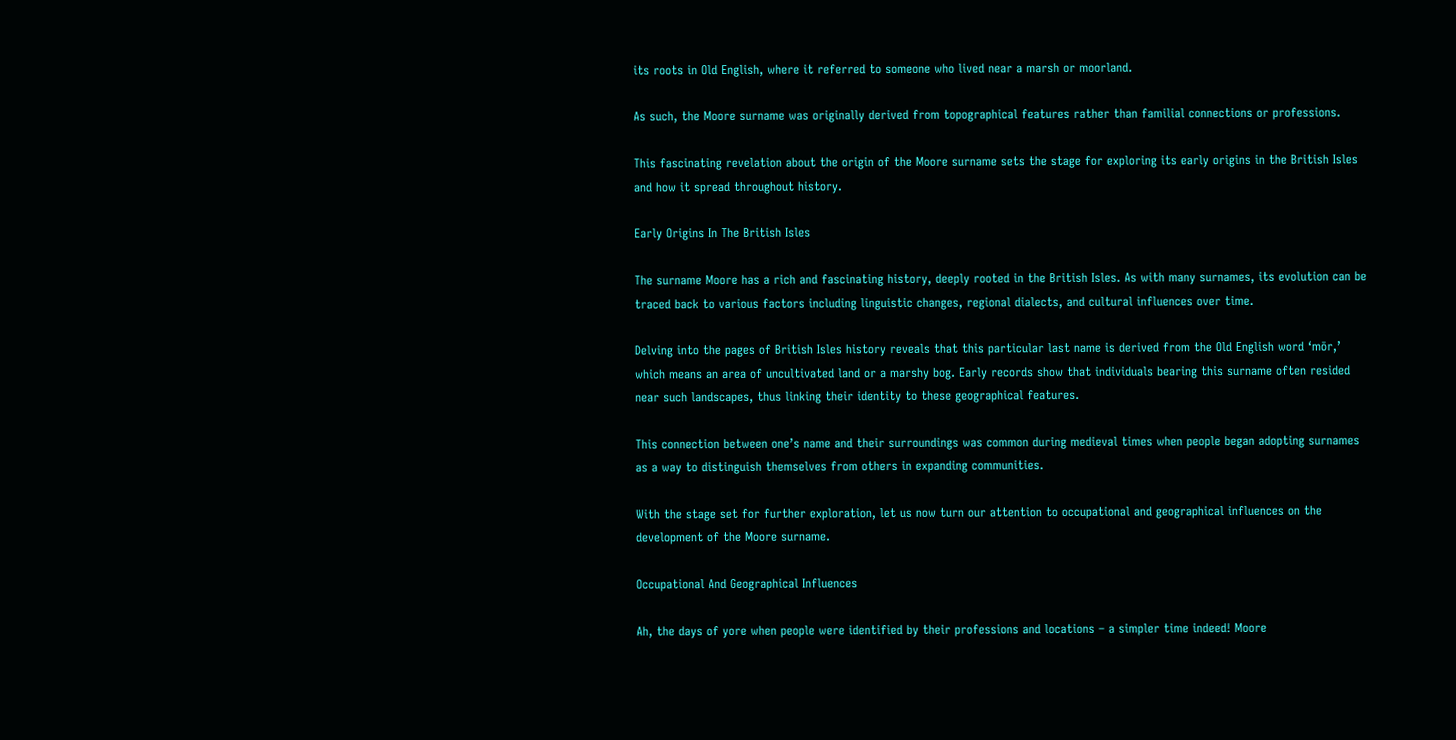its roots in Old English, where it referred to someone who lived near a marsh or moorland.

As such, the Moore surname was originally derived from topographical features rather than familial connections or professions.

This fascinating revelation about the origin of the Moore surname sets the stage for exploring its early origins in the British Isles and how it spread throughout history.

Early Origins In The British Isles

The surname Moore has a rich and fascinating history, deeply rooted in the British Isles. As with many surnames, its evolution can be traced back to various factors including linguistic changes, regional dialects, and cultural influences over time.

Delving into the pages of British Isles history reveals that this particular last name is derived from the Old English word ‘mōr,’ which means an area of uncultivated land or a marshy bog. Early records show that individuals bearing this surname often resided near such landscapes, thus linking their identity to these geographical features.

This connection between one’s name and their surroundings was common during medieval times when people began adopting surnames as a way to distinguish themselves from others in expanding communities.

With the stage set for further exploration, let us now turn our attention to occupational and geographical influences on the development of the Moore surname.

Occupational And Geographical Influences

Ah, the days of yore when people were identified by their professions and locations – a simpler time indeed! Moore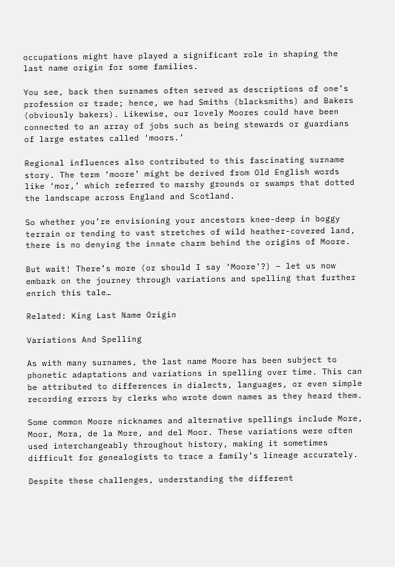occupations might have played a significant role in shaping the last name origin for some families.

You see, back then surnames often served as descriptions of one’s profession or trade; hence, we had Smiths (blacksmiths) and Bakers (obviously bakers). Likewise, our lovely Moores could have been connected to an array of jobs such as being stewards or guardians of large estates called ‘moors.’

Regional influences also contributed to this fascinating surname story. The term ‘moore’ might be derived from Old English words like ‘mor,’ which referred to marshy grounds or swamps that dotted the landscape across England and Scotland.

So whether you’re envisioning your ancestors knee-deep in boggy terrain or tending to vast stretches of wild heather-covered land, there is no denying the innate charm behind the origins of Moore.

But wait! There’s more (or should I say ‘Moore’?) – let us now embark on the journey through variations and spelling that further enrich this tale…

Related: King Last Name Origin

Variations And Spelling

As with many surnames, the last name Moore has been subject to phonetic adaptations and variations in spelling over time. This can be attributed to differences in dialects, languages, or even simple recording errors by clerks who wrote down names as they heard them.

Some common Moore nicknames and alternative spellings include More, Moor, Mora, de la More, and del Moor. These variations were often used interchangeably throughout history, making it sometimes difficult for genealogists to trace a family’s lineage accurately.

Despite these challenges, understanding the different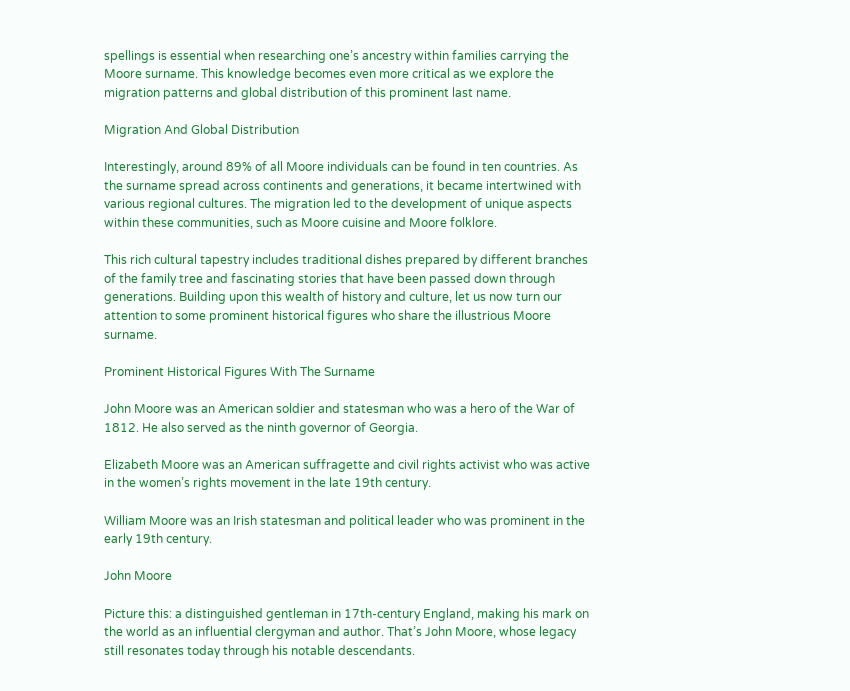spellings is essential when researching one’s ancestry within families carrying the Moore surname. This knowledge becomes even more critical as we explore the migration patterns and global distribution of this prominent last name.

Migration And Global Distribution

Interestingly, around 89% of all Moore individuals can be found in ten countries. As the surname spread across continents and generations, it became intertwined with various regional cultures. The migration led to the development of unique aspects within these communities, such as Moore cuisine and Moore folklore.

This rich cultural tapestry includes traditional dishes prepared by different branches of the family tree and fascinating stories that have been passed down through generations. Building upon this wealth of history and culture, let us now turn our attention to some prominent historical figures who share the illustrious Moore surname.

Prominent Historical Figures With The Surname

John Moore was an American soldier and statesman who was a hero of the War of 1812. He also served as the ninth governor of Georgia.

Elizabeth Moore was an American suffragette and civil rights activist who was active in the women’s rights movement in the late 19th century.

William Moore was an Irish statesman and political leader who was prominent in the early 19th century.

John Moore

Picture this: a distinguished gentleman in 17th-century England, making his mark on the world as an influential clergyman and author. That’s John Moore, whose legacy still resonates today through his notable descendants.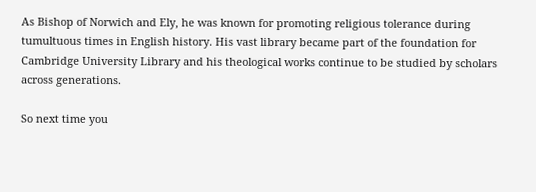As Bishop of Norwich and Ely, he was known for promoting religious tolerance during tumultuous times in English history. His vast library became part of the foundation for Cambridge University Library and his theological works continue to be studied by scholars across generations.

So next time you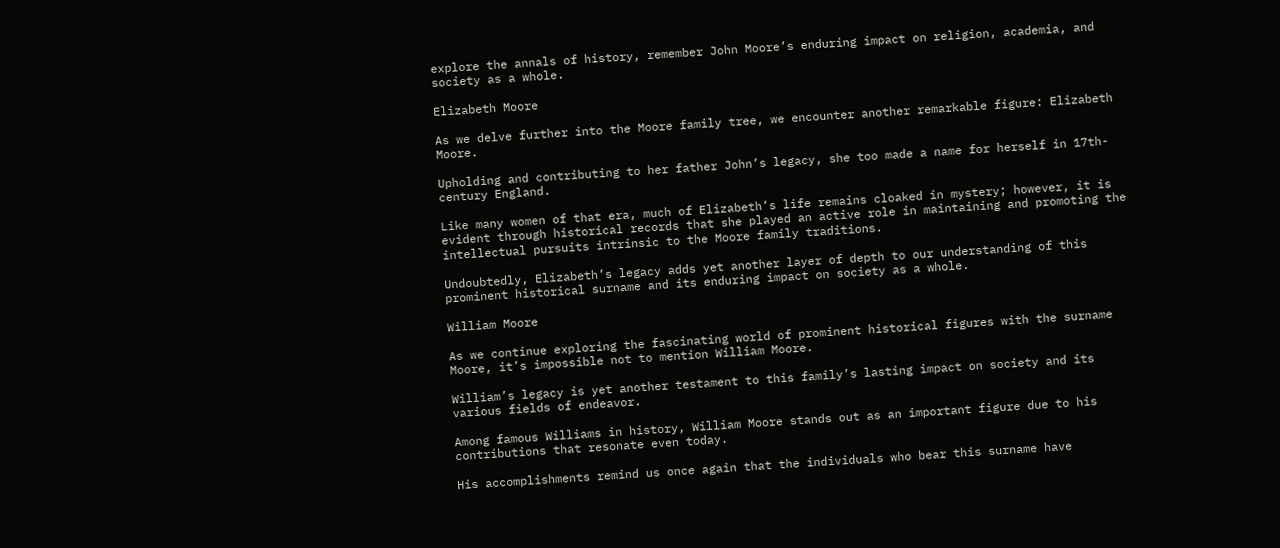explore the annals of history, remember John Moore’s enduring impact on religion, academia, and society as a whole.

Elizabeth Moore

As we delve further into the Moore family tree, we encounter another remarkable figure: Elizabeth Moore.

Upholding and contributing to her father John’s legacy, she too made a name for herself in 17th-century England.

Like many women of that era, much of Elizabeth’s life remains cloaked in mystery; however, it is evident through historical records that she played an active role in maintaining and promoting the intellectual pursuits intrinsic to the Moore family traditions.

Undoubtedly, Elizabeth’s legacy adds yet another layer of depth to our understanding of this prominent historical surname and its enduring impact on society as a whole.

William Moore

As we continue exploring the fascinating world of prominent historical figures with the surname Moore, it’s impossible not to mention William Moore.

William’s legacy is yet another testament to this family’s lasting impact on society and its various fields of endeavor.

Among famous Williams in history, William Moore stands out as an important figure due to his contributions that resonate even today.

His accomplishments remind us once again that the individuals who bear this surname have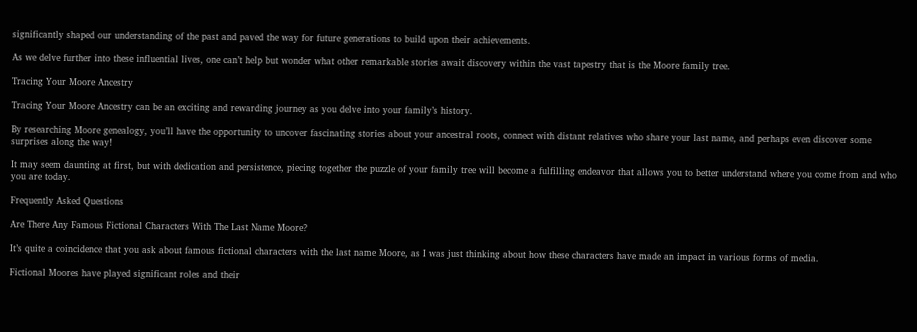significantly shaped our understanding of the past and paved the way for future generations to build upon their achievements.

As we delve further into these influential lives, one can’t help but wonder what other remarkable stories await discovery within the vast tapestry that is the Moore family tree.

Tracing Your Moore Ancestry

Tracing Your Moore Ancestry can be an exciting and rewarding journey as you delve into your family’s history.

By researching Moore genealogy, you’ll have the opportunity to uncover fascinating stories about your ancestral roots, connect with distant relatives who share your last name, and perhaps even discover some surprises along the way!

It may seem daunting at first, but with dedication and persistence, piecing together the puzzle of your family tree will become a fulfilling endeavor that allows you to better understand where you come from and who you are today.

Frequently Asked Questions

Are There Any Famous Fictional Characters With The Last Name Moore?

It’s quite a coincidence that you ask about famous fictional characters with the last name Moore, as I was just thinking about how these characters have made an impact in various forms of media.

Fictional Moores have played significant roles and their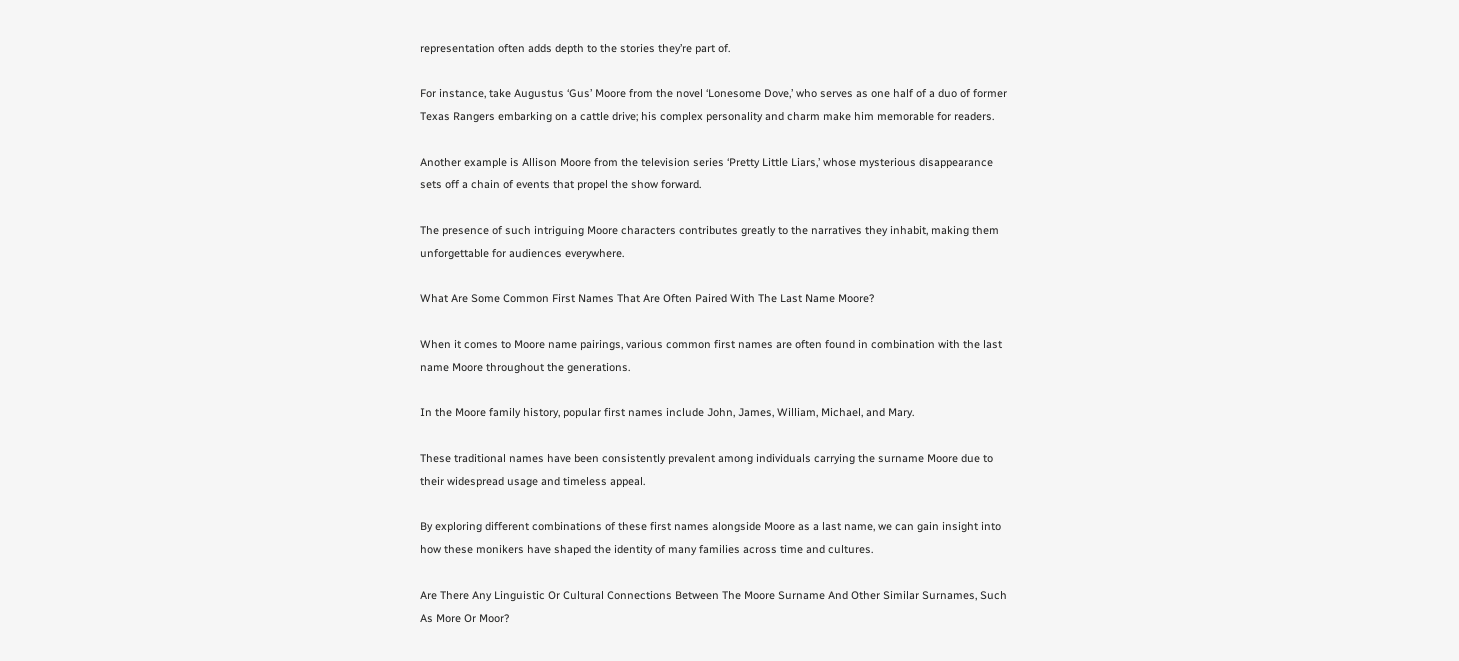representation often adds depth to the stories they’re part of.

For instance, take Augustus ‘Gus’ Moore from the novel ‘Lonesome Dove,’ who serves as one half of a duo of former Texas Rangers embarking on a cattle drive; his complex personality and charm make him memorable for readers.

Another example is Allison Moore from the television series ‘Pretty Little Liars,’ whose mysterious disappearance sets off a chain of events that propel the show forward.

The presence of such intriguing Moore characters contributes greatly to the narratives they inhabit, making them unforgettable for audiences everywhere.

What Are Some Common First Names That Are Often Paired With The Last Name Moore?

When it comes to Moore name pairings, various common first names are often found in combination with the last name Moore throughout the generations.

In the Moore family history, popular first names include John, James, William, Michael, and Mary.

These traditional names have been consistently prevalent among individuals carrying the surname Moore due to their widespread usage and timeless appeal.

By exploring different combinations of these first names alongside Moore as a last name, we can gain insight into how these monikers have shaped the identity of many families across time and cultures.

Are There Any Linguistic Or Cultural Connections Between The Moore Surname And Other Similar Surnames, Such As More Or Moor?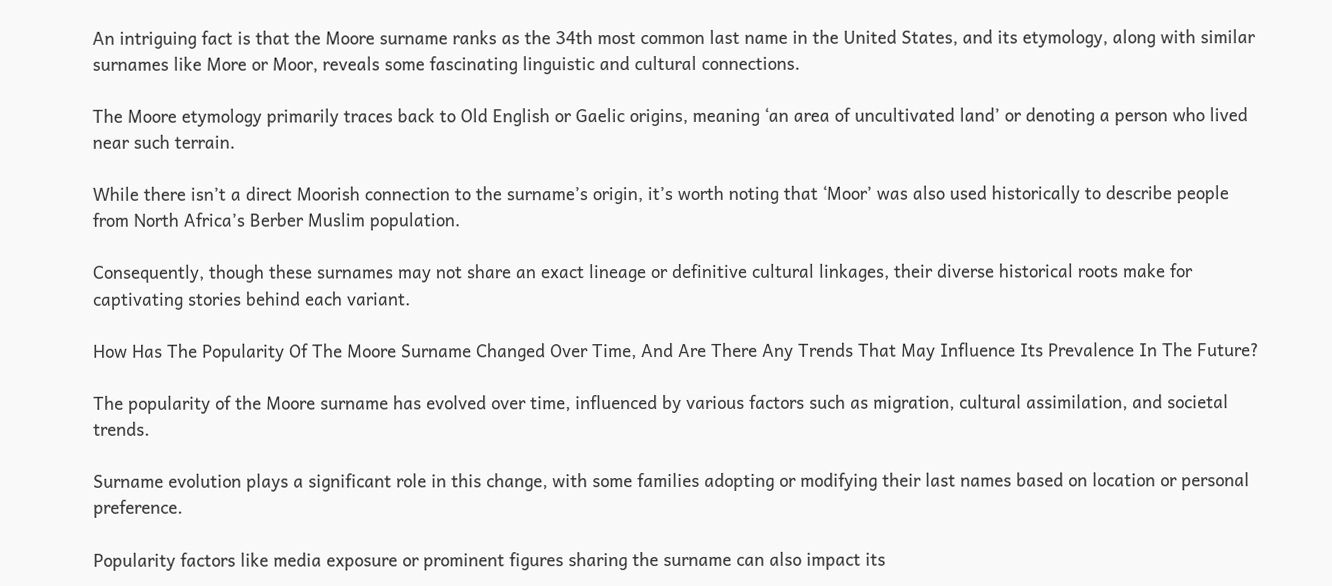An intriguing fact is that the Moore surname ranks as the 34th most common last name in the United States, and its etymology, along with similar surnames like More or Moor, reveals some fascinating linguistic and cultural connections.

The Moore etymology primarily traces back to Old English or Gaelic origins, meaning ‘an area of uncultivated land’ or denoting a person who lived near such terrain.

While there isn’t a direct Moorish connection to the surname’s origin, it’s worth noting that ‘Moor’ was also used historically to describe people from North Africa’s Berber Muslim population.

Consequently, though these surnames may not share an exact lineage or definitive cultural linkages, their diverse historical roots make for captivating stories behind each variant.

How Has The Popularity Of The Moore Surname Changed Over Time, And Are There Any Trends That May Influence Its Prevalence In The Future?

The popularity of the Moore surname has evolved over time, influenced by various factors such as migration, cultural assimilation, and societal trends.

Surname evolution plays a significant role in this change, with some families adopting or modifying their last names based on location or personal preference.

Popularity factors like media exposure or prominent figures sharing the surname can also impact its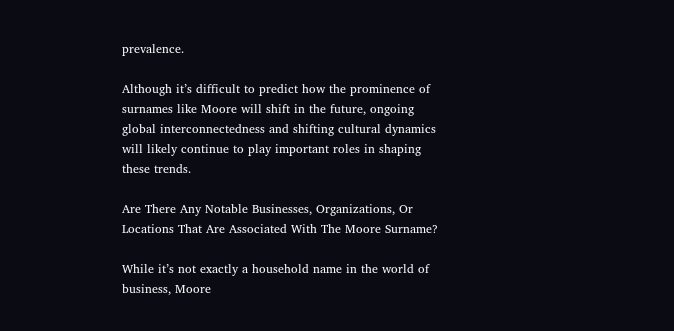prevalence.

Although it’s difficult to predict how the prominence of surnames like Moore will shift in the future, ongoing global interconnectedness and shifting cultural dynamics will likely continue to play important roles in shaping these trends.

Are There Any Notable Businesses, Organizations, Or Locations That Are Associated With The Moore Surname?

While it’s not exactly a household name in the world of business, Moore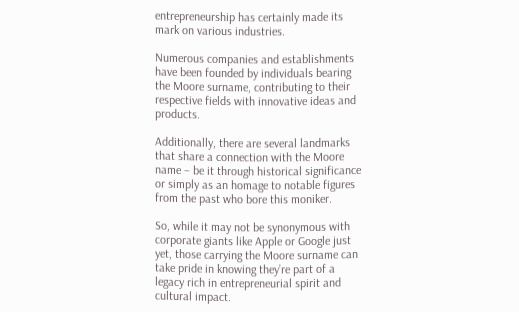entrepreneurship has certainly made its mark on various industries.

Numerous companies and establishments have been founded by individuals bearing the Moore surname, contributing to their respective fields with innovative ideas and products.

Additionally, there are several landmarks that share a connection with the Moore name – be it through historical significance or simply as an homage to notable figures from the past who bore this moniker.

So, while it may not be synonymous with corporate giants like Apple or Google just yet, those carrying the Moore surname can take pride in knowing they’re part of a legacy rich in entrepreneurial spirit and cultural impact.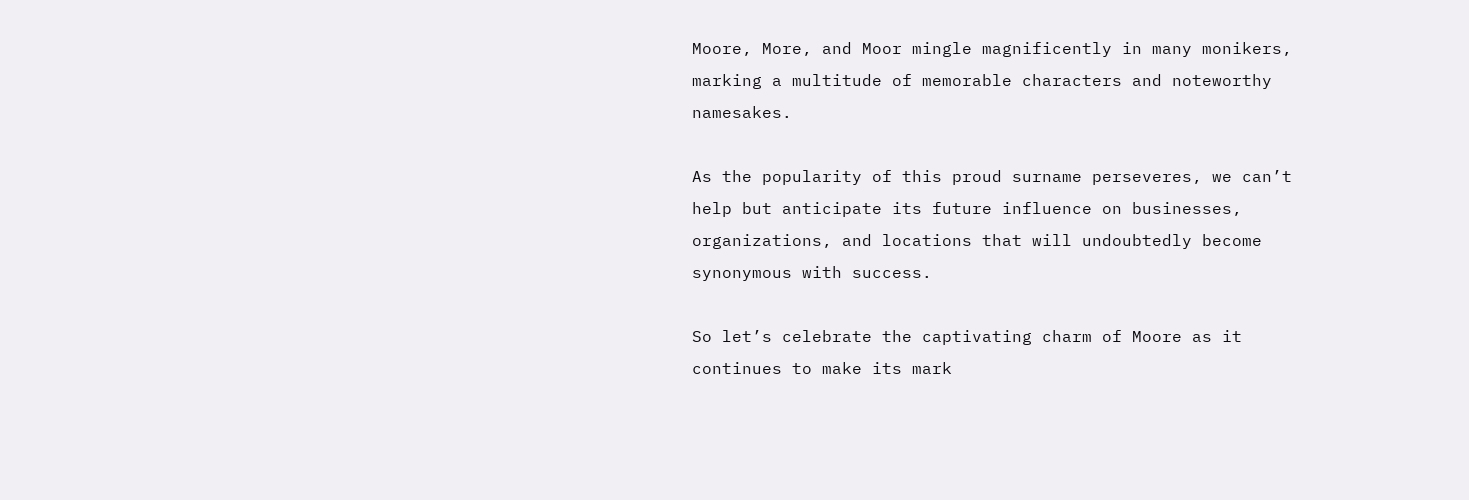Moore, More, and Moor mingle magnificently in many monikers, marking a multitude of memorable characters and noteworthy namesakes.

As the popularity of this proud surname perseveres, we can’t help but anticipate its future influence on businesses, organizations, and locations that will undoubtedly become synonymous with success.

So let’s celebrate the captivating charm of Moore as it continues to make its mark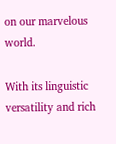on our marvelous world.

With its linguistic versatility and rich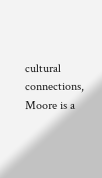cultural connections, Moore is a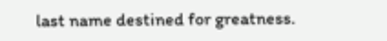last name destined for greatness.